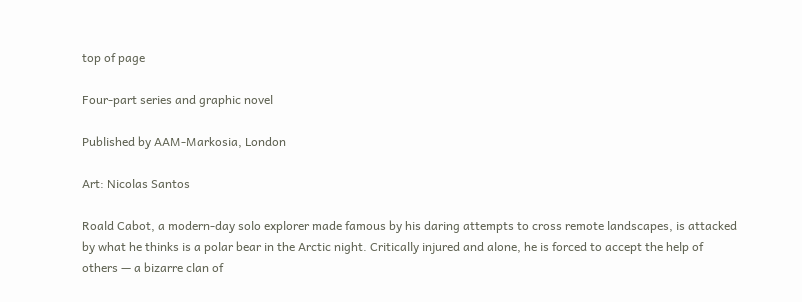top of page

Four-part series and graphic novel

Published by AAM-Markosia, London

Art: Nicolas Santos

Roald Cabot, a modern-day solo explorer made famous by his daring attempts to cross remote landscapes, is attacked by what he thinks is a polar bear in the Arctic night. Critically injured and alone, he is forced to accept the help of others — a bizarre clan of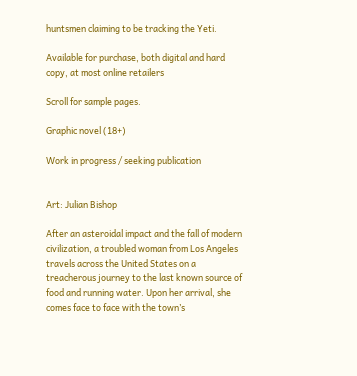huntsmen claiming to be tracking the Yeti.

Available for purchase, both digital and hard copy, at most online retailers

Scroll for sample pages.

Graphic novel (18+)

Work in progress / seeking publication


Art: Julian Bishop

After an asteroidal impact and the fall of modern civilization, a troubled woman from Los Angeles travels across the United States on a treacherous journey to the last known source of food and running water. Upon her arrival, she comes face to face with the town’s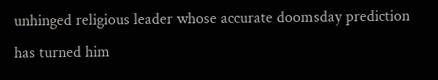unhinged religious leader whose accurate doomsday prediction has turned him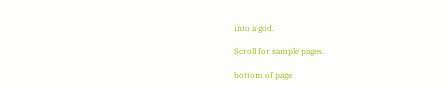into a god.

Scroll for sample pages.

bottom of page